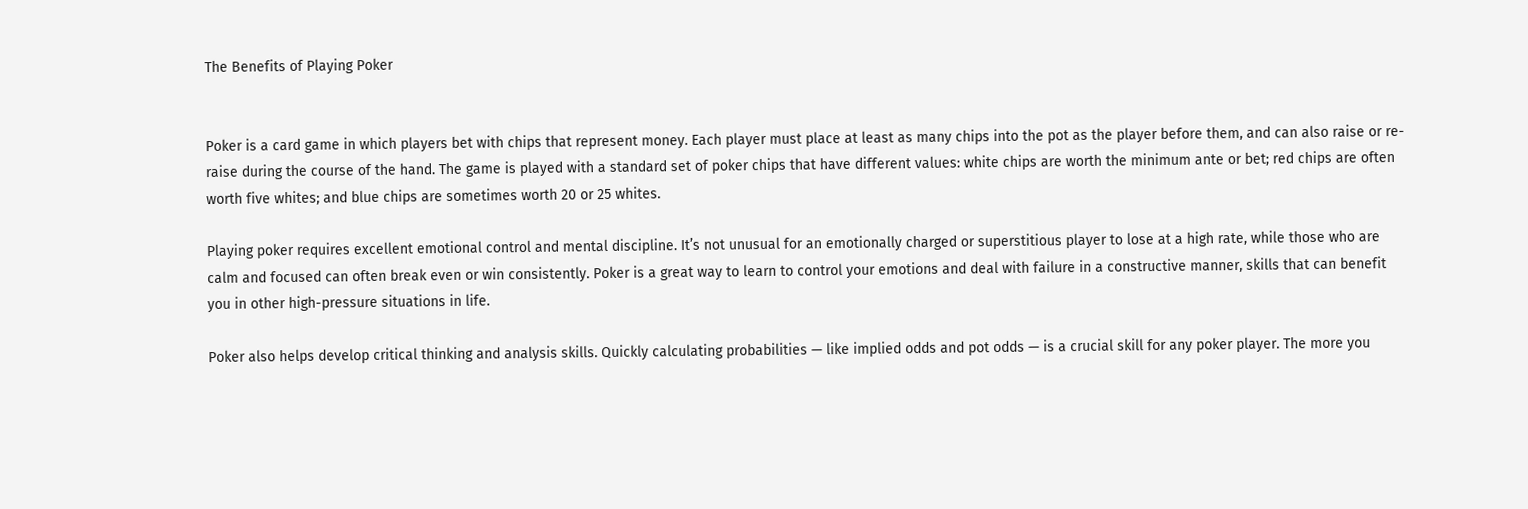The Benefits of Playing Poker


Poker is a card game in which players bet with chips that represent money. Each player must place at least as many chips into the pot as the player before them, and can also raise or re-raise during the course of the hand. The game is played with a standard set of poker chips that have different values: white chips are worth the minimum ante or bet; red chips are often worth five whites; and blue chips are sometimes worth 20 or 25 whites.

Playing poker requires excellent emotional control and mental discipline. It’s not unusual for an emotionally charged or superstitious player to lose at a high rate, while those who are calm and focused can often break even or win consistently. Poker is a great way to learn to control your emotions and deal with failure in a constructive manner, skills that can benefit you in other high-pressure situations in life.

Poker also helps develop critical thinking and analysis skills. Quickly calculating probabilities — like implied odds and pot odds — is a crucial skill for any poker player. The more you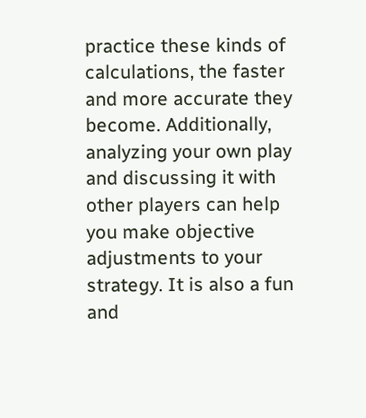practice these kinds of calculations, the faster and more accurate they become. Additionally, analyzing your own play and discussing it with other players can help you make objective adjustments to your strategy. It is also a fun and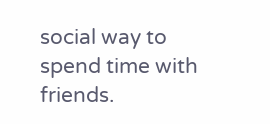social way to spend time with friends.